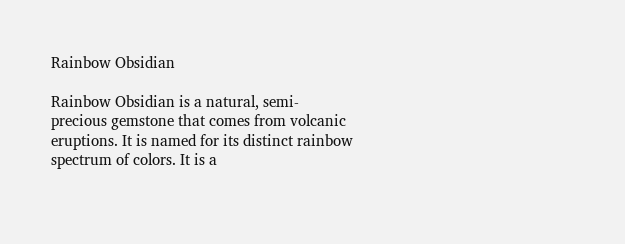Rainbow Obsidian

Rainbow Obsidian is a natural, semi-precious gemstone that comes from volcanic eruptions. It is named for its distinct rainbow spectrum of colors. It is a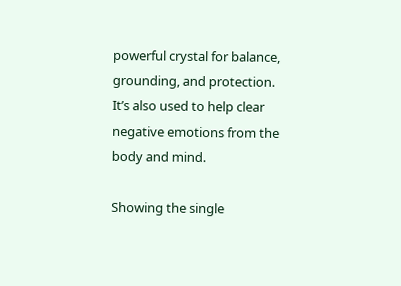powerful crystal for balance, grounding, and protection. It’s also used to help clear negative emotions from the body and mind.

Showing the single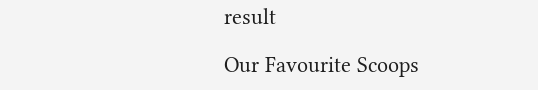result

Our Favourite Scoops